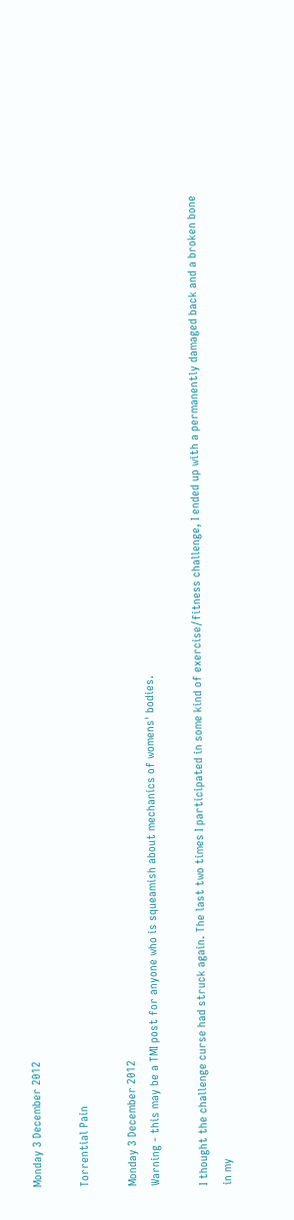Monday 3 December 2012

Torrential Pain

Monday 3 December 2012
Warning - this may be a TMI post for anyone who is squeamish about mechanics of womens' bodies.

I thought the challenge curse had struck again. The last two times I participated in some kind of exercise/fitness challenge, I ended up with a permanently damaged back and a broken bone in my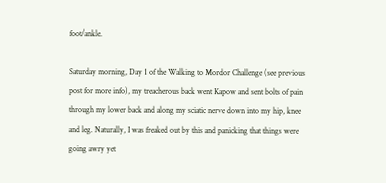foot/ankle.

Saturday morning, Day 1 of the Walking to Mordor Challenge (see previous post for more info), my treacherous back went Kapow and sent bolts of pain through my lower back and along my sciatic nerve down into my hip, knee and leg. Naturally, I was freaked out by this and panicking that things were going awry yet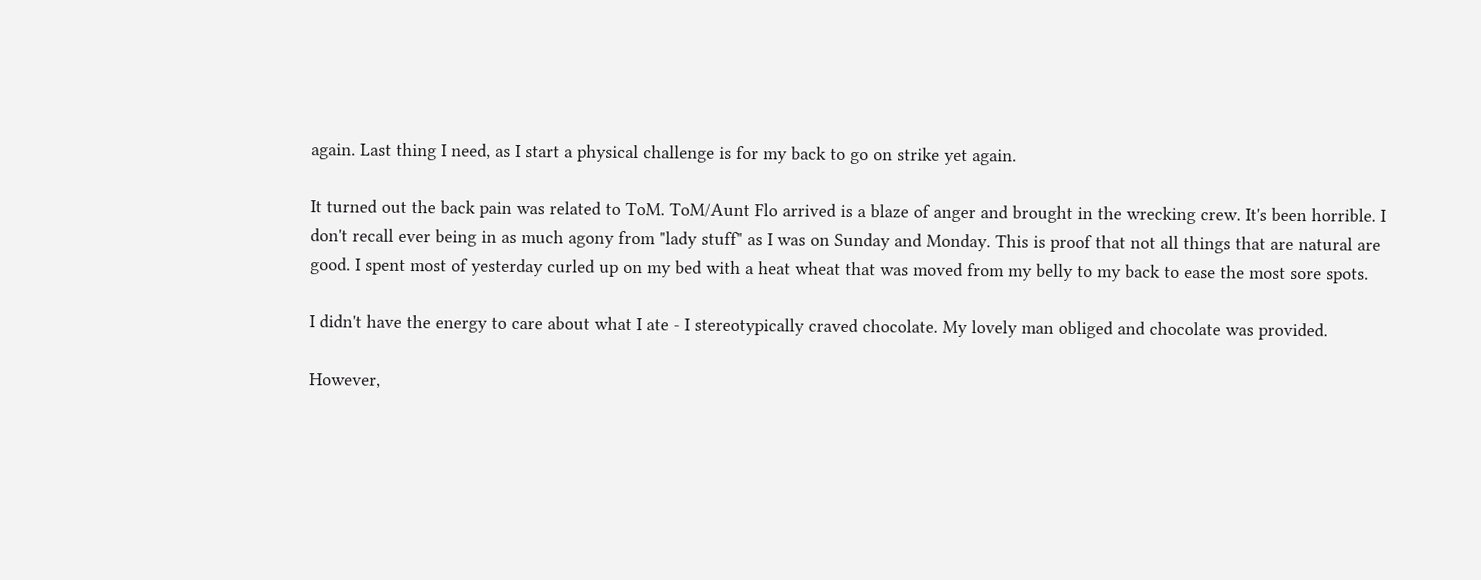again. Last thing I need, as I start a physical challenge is for my back to go on strike yet again.

It turned out the back pain was related to ToM. ToM/Aunt Flo arrived is a blaze of anger and brought in the wrecking crew. It's been horrible. I don't recall ever being in as much agony from "lady stuff" as I was on Sunday and Monday. This is proof that not all things that are natural are good. I spent most of yesterday curled up on my bed with a heat wheat that was moved from my belly to my back to ease the most sore spots.

I didn't have the energy to care about what I ate - I stereotypically craved chocolate. My lovely man obliged and chocolate was provided.

However,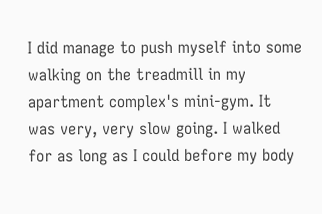I did manage to push myself into some walking on the treadmill in my apartment complex's mini-gym. It was very, very slow going. I walked for as long as I could before my body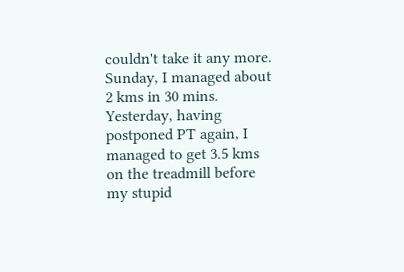couldn't take it any more. Sunday, I managed about 2 kms in 30 mins. Yesterday, having postponed PT again, I managed to get 3.5 kms on the treadmill before my stupid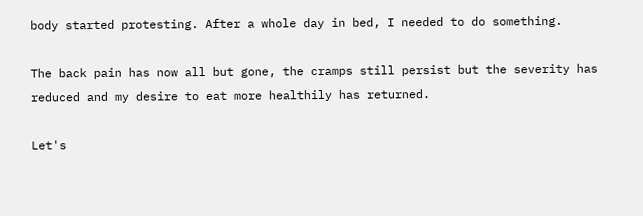body started protesting. After a whole day in bed, I needed to do something.

The back pain has now all but gone, the cramps still persist but the severity has reduced and my desire to eat more healthily has returned.

Let's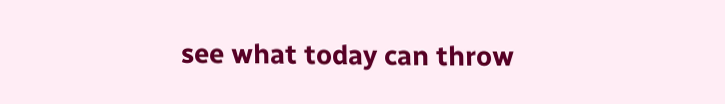see what today can throw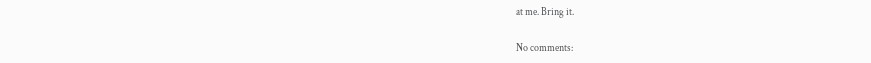at me. Bring it.

No comments: